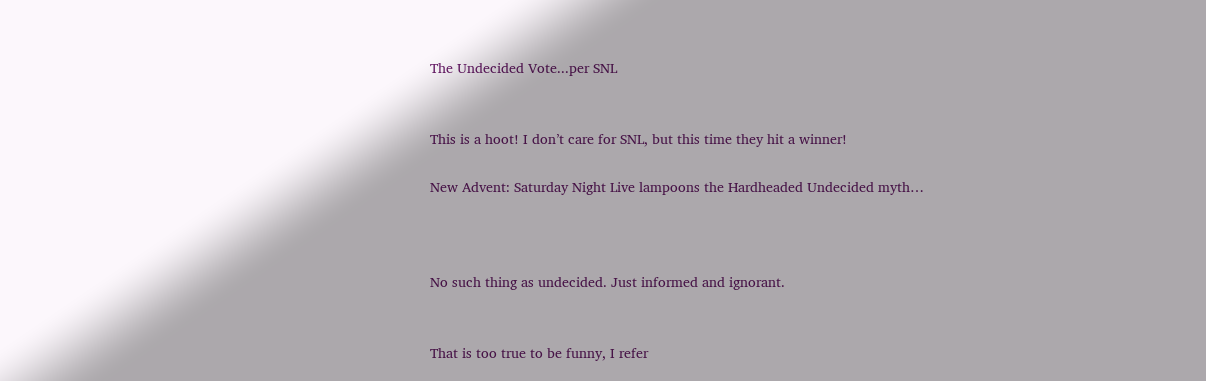The Undecided Vote...per SNL


This is a hoot! I don’t care for SNL, but this time they hit a winner!

New Advent: Saturday Night Live lampoons the Hardheaded Undecided myth…



No such thing as undecided. Just informed and ignorant.


That is too true to be funny, I refer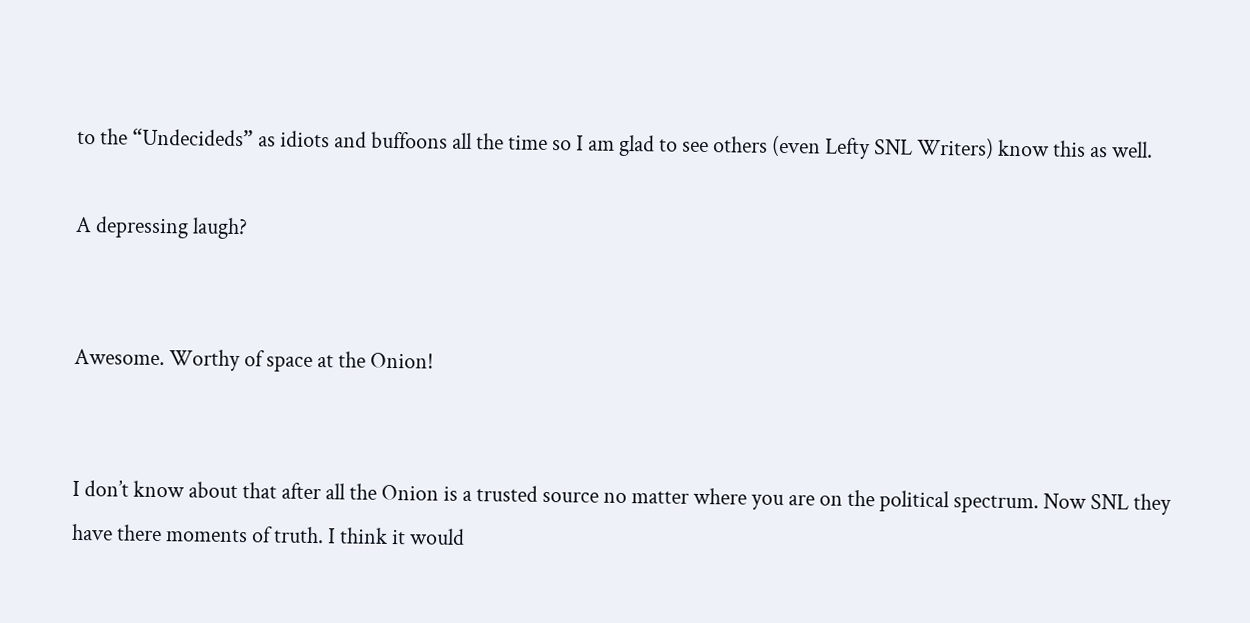to the “Undecideds” as idiots and buffoons all the time so I am glad to see others (even Lefty SNL Writers) know this as well.

A depressing laugh?


Awesome. Worthy of space at the Onion!


I don’t know about that after all the Onion is a trusted source no matter where you are on the political spectrum. Now SNL they have there moments of truth. I think it would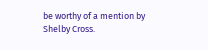be worthy of a mention by Shelby Cross.